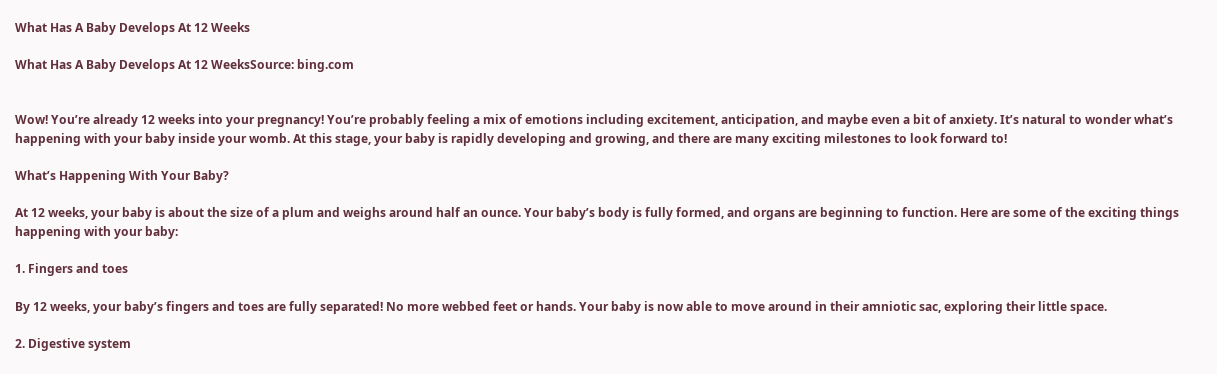What Has A Baby Develops At 12 Weeks

What Has A Baby Develops At 12 WeeksSource: bing.com


Wow! You’re already 12 weeks into your pregnancy! You’re probably feeling a mix of emotions including excitement, anticipation, and maybe even a bit of anxiety. It’s natural to wonder what’s happening with your baby inside your womb. At this stage, your baby is rapidly developing and growing, and there are many exciting milestones to look forward to!

What’s Happening With Your Baby?

At 12 weeks, your baby is about the size of a plum and weighs around half an ounce. Your baby’s body is fully formed, and organs are beginning to function. Here are some of the exciting things happening with your baby:

1. Fingers and toes

By 12 weeks, your baby’s fingers and toes are fully separated! No more webbed feet or hands. Your baby is now able to move around in their amniotic sac, exploring their little space.

2. Digestive system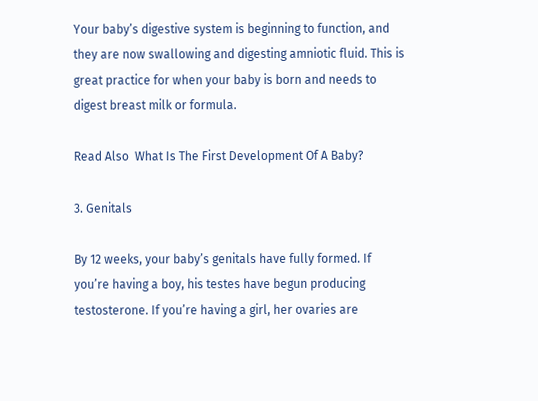Your baby’s digestive system is beginning to function, and they are now swallowing and digesting amniotic fluid. This is great practice for when your baby is born and needs to digest breast milk or formula.

Read Also  What Is The First Development Of A Baby?

3. Genitals

By 12 weeks, your baby’s genitals have fully formed. If you’re having a boy, his testes have begun producing testosterone. If you’re having a girl, her ovaries are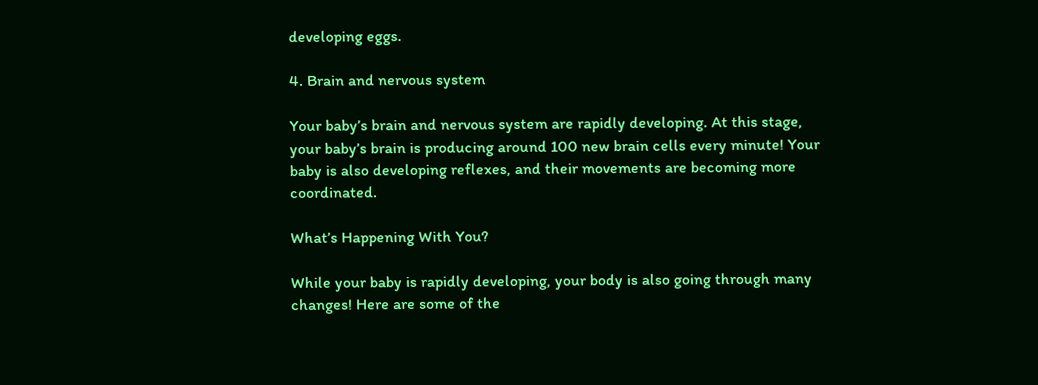developing eggs.

4. Brain and nervous system

Your baby’s brain and nervous system are rapidly developing. At this stage, your baby’s brain is producing around 100 new brain cells every minute! Your baby is also developing reflexes, and their movements are becoming more coordinated.

What’s Happening With You?

While your baby is rapidly developing, your body is also going through many changes! Here are some of the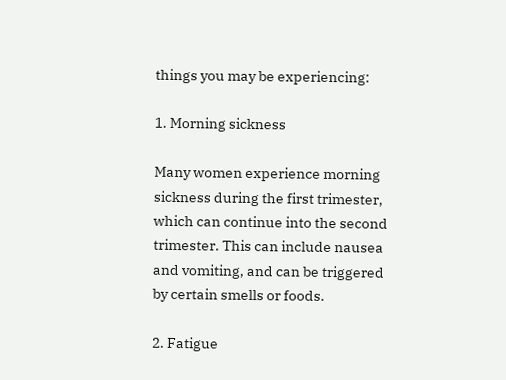things you may be experiencing:

1. Morning sickness

Many women experience morning sickness during the first trimester, which can continue into the second trimester. This can include nausea and vomiting, and can be triggered by certain smells or foods.

2. Fatigue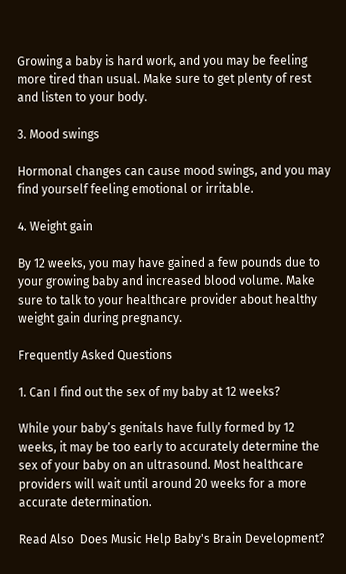Growing a baby is hard work, and you may be feeling more tired than usual. Make sure to get plenty of rest and listen to your body.

3. Mood swings

Hormonal changes can cause mood swings, and you may find yourself feeling emotional or irritable.

4. Weight gain

By 12 weeks, you may have gained a few pounds due to your growing baby and increased blood volume. Make sure to talk to your healthcare provider about healthy weight gain during pregnancy.

Frequently Asked Questions

1. Can I find out the sex of my baby at 12 weeks?

While your baby’s genitals have fully formed by 12 weeks, it may be too early to accurately determine the sex of your baby on an ultrasound. Most healthcare providers will wait until around 20 weeks for a more accurate determination.

Read Also  Does Music Help Baby's Brain Development?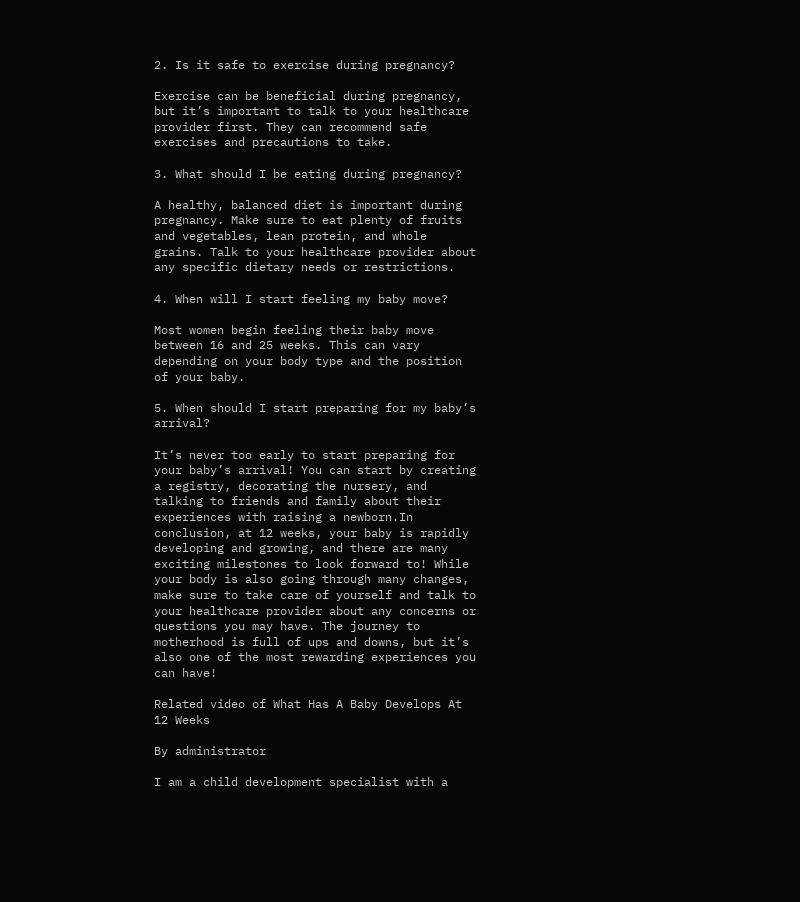2. Is it safe to exercise during pregnancy?

Exercise can be beneficial during pregnancy, but it’s important to talk to your healthcare provider first. They can recommend safe exercises and precautions to take.

3. What should I be eating during pregnancy?

A healthy, balanced diet is important during pregnancy. Make sure to eat plenty of fruits and vegetables, lean protein, and whole grains. Talk to your healthcare provider about any specific dietary needs or restrictions.

4. When will I start feeling my baby move?

Most women begin feeling their baby move between 16 and 25 weeks. This can vary depending on your body type and the position of your baby.

5. When should I start preparing for my baby’s arrival?

It’s never too early to start preparing for your baby’s arrival! You can start by creating a registry, decorating the nursery, and talking to friends and family about their experiences with raising a newborn.In conclusion, at 12 weeks, your baby is rapidly developing and growing, and there are many exciting milestones to look forward to! While your body is also going through many changes, make sure to take care of yourself and talk to your healthcare provider about any concerns or questions you may have. The journey to motherhood is full of ups and downs, but it’s also one of the most rewarding experiences you can have!

Related video of What Has A Baby Develops At 12 Weeks

By administrator

I am a child development specialist with a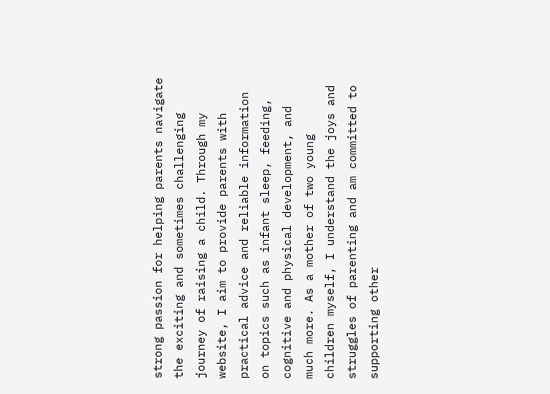strong passion for helping parents navigate the exciting and sometimes challenging journey of raising a child. Through my website, I aim to provide parents with practical advice and reliable information on topics such as infant sleep, feeding, cognitive and physical development, and much more. As a mother of two young children myself, I understand the joys and struggles of parenting and am committed to supporting other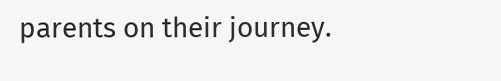parents on their journey.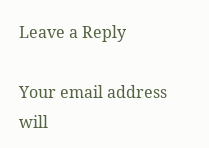Leave a Reply

Your email address will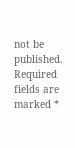not be published. Required fields are marked *